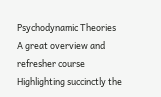Psychodynamic Theories
A great overview and refresher course
Highlighting succinctly the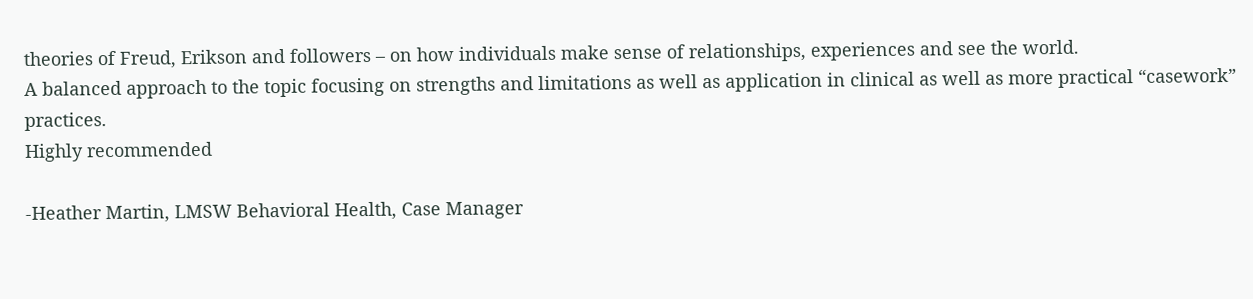theories of Freud, Erikson and followers – on how individuals make sense of relationships, experiences and see the world.
A balanced approach to the topic focusing on strengths and limitations as well as application in clinical as well as more practical “casework” practices.
Highly recommended

-Heather Martin, LMSW Behavioral Health, Case Manager